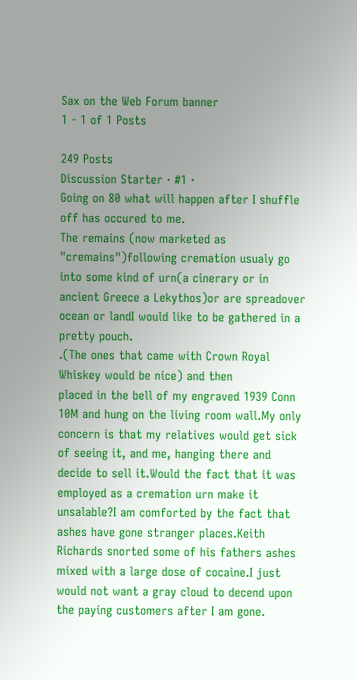Sax on the Web Forum banner
1 - 1 of 1 Posts

249 Posts
Discussion Starter · #1 ·
Going on 80 what will happen after I shuffle off has occured to me.
The remains (now marketed as "cremains")following cremation usualy go into some kind of urn(a cinerary or in ancient Greece a Lekythos)or are spreadover ocean or landI would like to be gathered in a pretty pouch.
.(The ones that came with Crown Royal Whiskey would be nice) and then
placed in the bell of my engraved 1939 Conn 10M and hung on the living room wall.My only concern is that my relatives would get sick of seeing it, and me, hanging there and decide to sell it.Would the fact that it was employed as a cremation urn make it unsalable?I am comforted by the fact that ashes have gone stranger places.Keith Richards snorted some of his fathers ashes mixed with a large dose of cocaine.I just would not want a gray cloud to decend upon the paying customers after I am gone.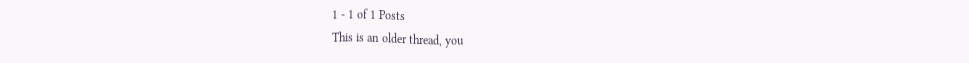1 - 1 of 1 Posts
This is an older thread, you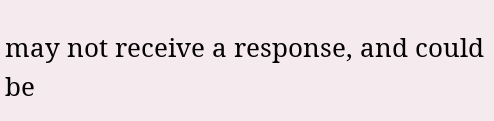may not receive a response, and could be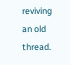reviving an old thread.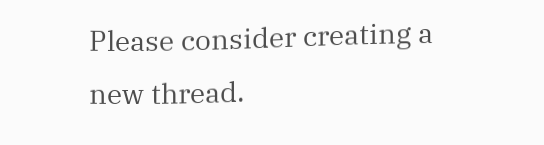Please consider creating a new thread.